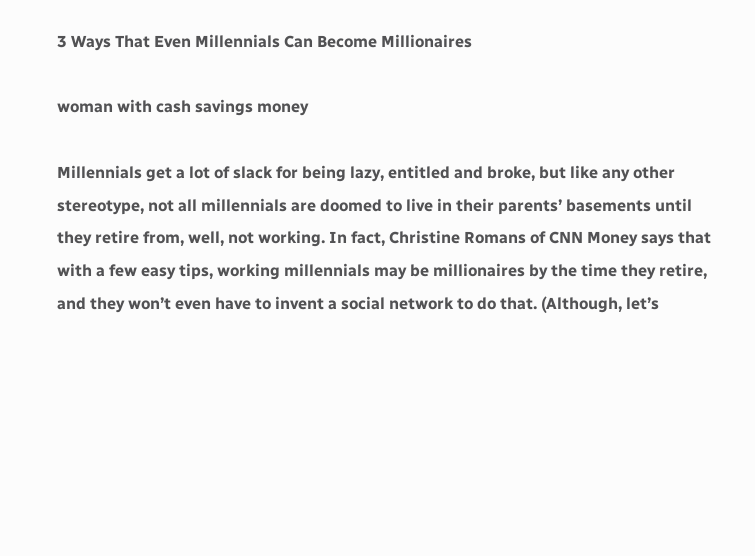3 Ways That Even Millennials Can Become Millionaires

woman with cash savings money

Millennials get a lot of slack for being lazy, entitled and broke, but like any other stereotype, not all millennials are doomed to live in their parents’ basements until they retire from, well, not working. In fact, Christine Romans of CNN Money says that with a few easy tips, working millennials may be millionaires by the time they retire, and they won’t even have to invent a social network to do that. (Although, let’s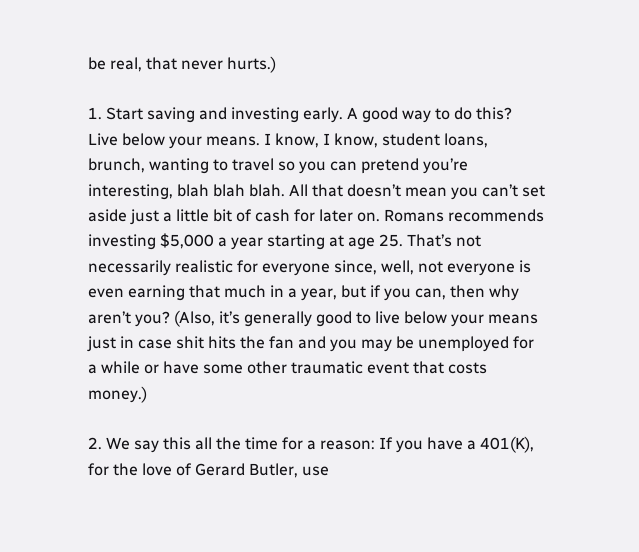be real, that never hurts.)

1. Start saving and investing early. A good way to do this? Live below your means. I know, I know, student loans, brunch, wanting to travel so you can pretend you’re interesting, blah blah blah. All that doesn’t mean you can’t set aside just a little bit of cash for later on. Romans recommends investing $5,000 a year starting at age 25. That’s not necessarily realistic for everyone since, well, not everyone is even earning that much in a year, but if you can, then why aren’t you? (Also, it’s generally good to live below your means just in case shit hits the fan and you may be unemployed for a while or have some other traumatic event that costs money.)

2. We say this all the time for a reason: If you have a 401(K), for the love of Gerard Butler, use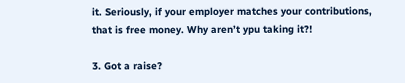it. Seriously, if your employer matches your contributions, that is free money. Why aren’t ypu taking it?!

3. Got a raise?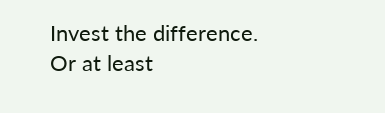Invest the difference. Or at least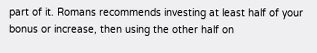part of it. Romans recommends investing at least half of your bonus or increase, then using the other half on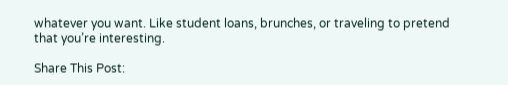whatever you want. Like student loans, brunches, or traveling to pretend that you’re interesting.

Share This Post: